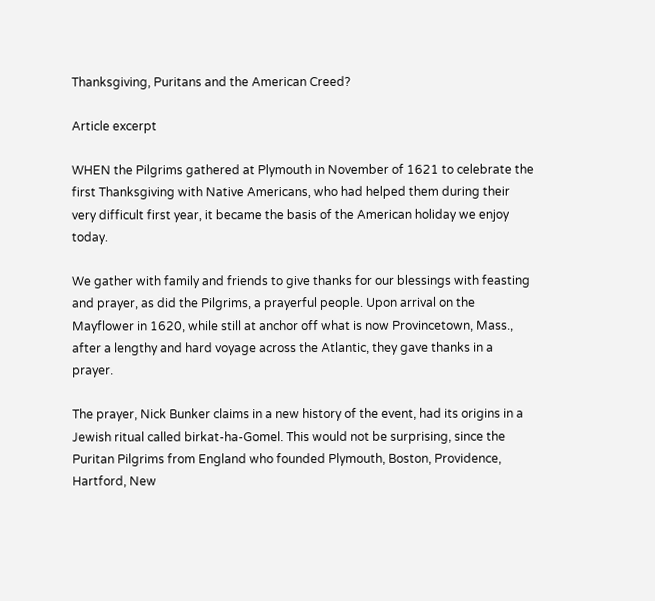Thanksgiving, Puritans and the American Creed?

Article excerpt

WHEN the Pilgrims gathered at Plymouth in November of 1621 to celebrate the first Thanksgiving with Native Americans, who had helped them during their very difficult first year, it became the basis of the American holiday we enjoy today.

We gather with family and friends to give thanks for our blessings with feasting and prayer, as did the Pilgrims, a prayerful people. Upon arrival on the Mayflower in 1620, while still at anchor off what is now Provincetown, Mass., after a lengthy and hard voyage across the Atlantic, they gave thanks in a prayer.

The prayer, Nick Bunker claims in a new history of the event, had its origins in a Jewish ritual called birkat-ha-Gomel. This would not be surprising, since the Puritan Pilgrims from England who founded Plymouth, Boston, Providence, Hartford, New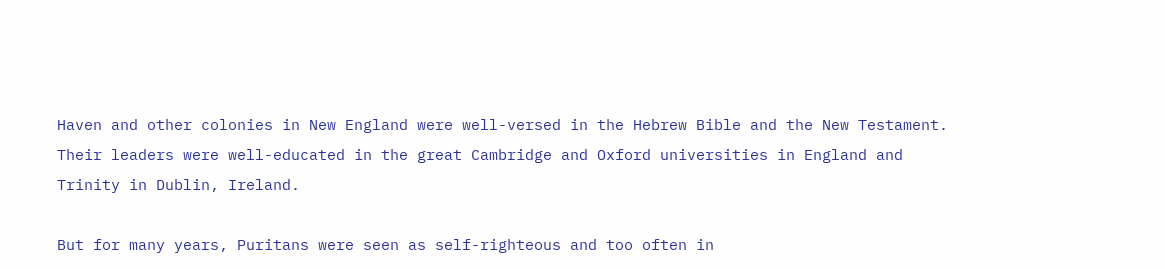Haven and other colonies in New England were well-versed in the Hebrew Bible and the New Testament. Their leaders were well-educated in the great Cambridge and Oxford universities in England and Trinity in Dublin, Ireland.

But for many years, Puritans were seen as self-righteous and too often in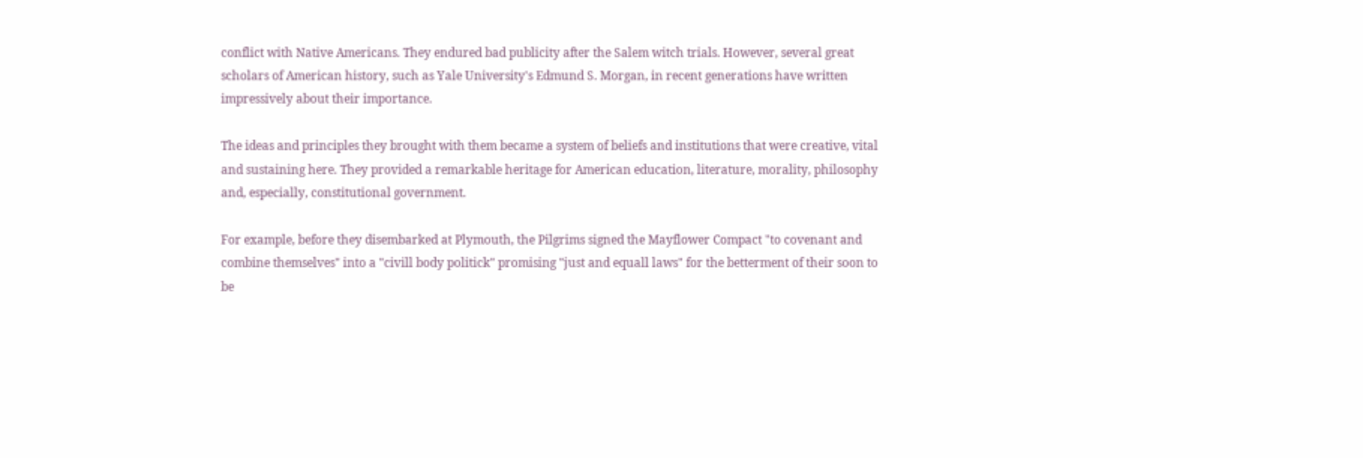conflict with Native Americans. They endured bad publicity after the Salem witch trials. However, several great scholars of American history, such as Yale University's Edmund S. Morgan, in recent generations have written impressively about their importance.

The ideas and principles they brought with them became a system of beliefs and institutions that were creative, vital and sustaining here. They provided a remarkable heritage for American education, literature, morality, philosophy and, especially, constitutional government.

For example, before they disembarked at Plymouth, the Pilgrims signed the Mayflower Compact "to covenant and combine themselves" into a "civill body politick" promising "just and equall laws" for the betterment of their soon to be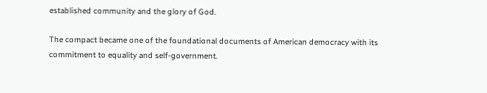established community and the glory of God.

The compact became one of the foundational documents of American democracy with its commitment to equality and self-government.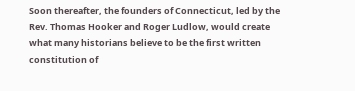Soon thereafter, the founders of Connecticut, led by the Rev. Thomas Hooker and Roger Ludlow, would create what many historians believe to be the first written constitution of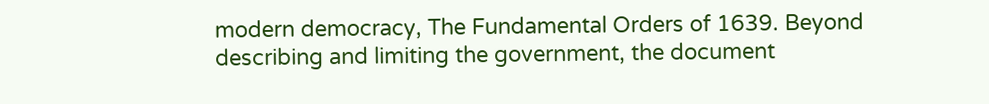modern democracy, The Fundamental Orders of 1639. Beyond describing and limiting the government, the document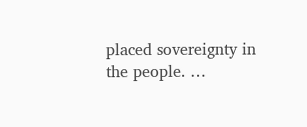placed sovereignty in the people. …